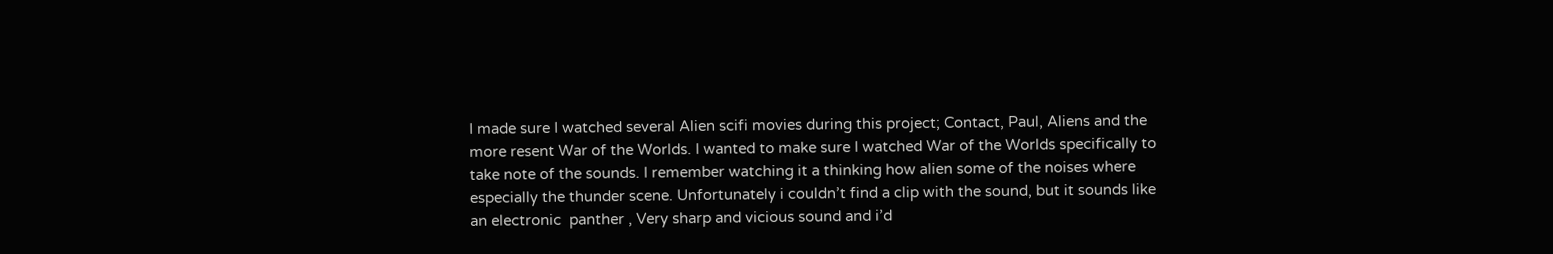I made sure I watched several Alien scifi movies during this project; Contact, Paul, Aliens and the more resent War of the Worlds. I wanted to make sure I watched War of the Worlds specifically to take note of the sounds. I remember watching it a thinking how alien some of the noises where especially the thunder scene. Unfortunately i couldn’t find a clip with the sound, but it sounds like an electronic  panther , Very sharp and vicious sound and i’d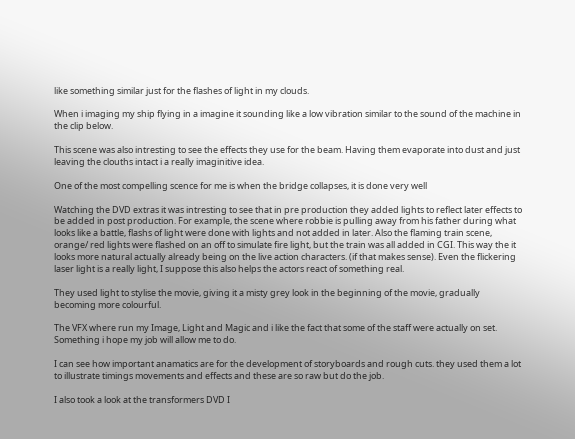like something similar just for the flashes of light in my clouds.

When i imaging my ship flying in a imagine it sounding like a low vibration similar to the sound of the machine in the clip below.

This scene was also intresting to see the effects they use for the beam. Having them evaporate into dust and just leaving the clouths intact i a really imaginitive idea.

One of the most compelling scence for me is when the bridge collapses, it is done very well

Watching the DVD extras it was intresting to see that in pre production they added lights to reflect later effects to be added in post production. For example, the scene where robbie is pulling away from his father during what looks like a battle, flashs of light were done with lights and not added in later. Also the flaming train scene, orange/ red lights were flashed on an off to simulate fire light, but the train was all added in CGI. This way the it looks more natural actually already being on the live action characters. (if that makes sense). Even the flickering laser light is a really light, I suppose this also helps the actors react of something real.

They used light to stylise the movie, giving it a misty grey look in the beginning of the movie, gradually becoming more colourful.

The VFX where run my Image, Light and Magic and i like the fact that some of the staff were actually on set. Something i hope my job will allow me to do.

I can see how important anamatics are for the development of storyboards and rough cuts. they used them a lot to illustrate timings movements and effects and these are so raw but do the job.

I also took a look at the transformers DVD I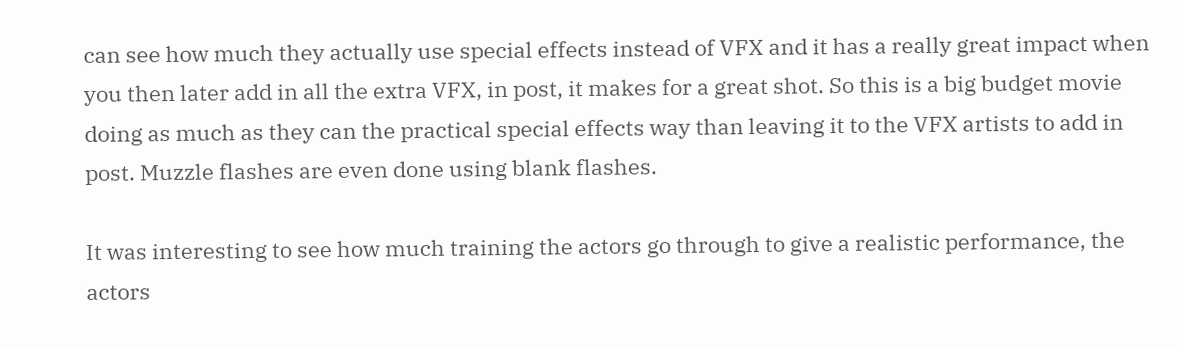can see how much they actually use special effects instead of VFX and it has a really great impact when you then later add in all the extra VFX, in post, it makes for a great shot. So this is a big budget movie doing as much as they can the practical special effects way than leaving it to the VFX artists to add in post. Muzzle flashes are even done using blank flashes.

It was interesting to see how much training the actors go through to give a realistic performance, the actors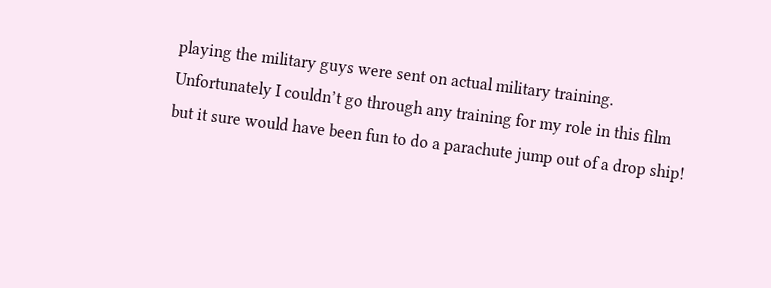playing the military guys were sent on actual military training. Unfortunately I couldn’t go through any training for my role in this film but it sure would have been fun to do a parachute jump out of a drop ship!